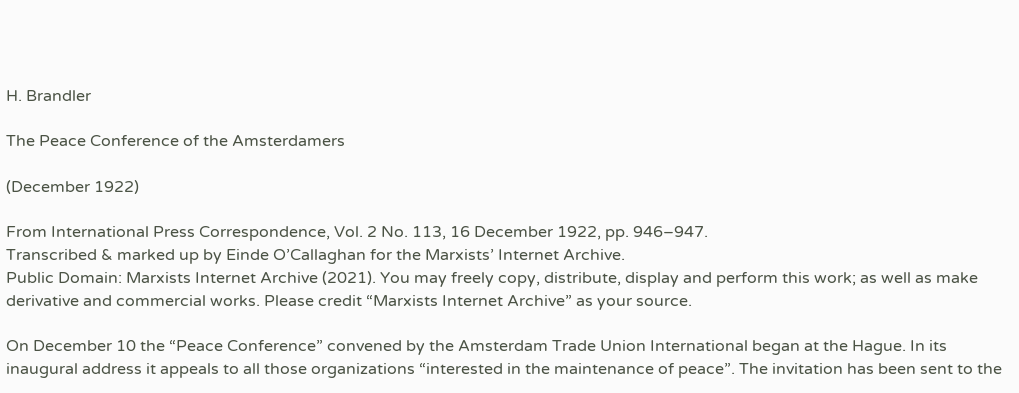H. Brandler

The Peace Conference of the Amsterdamers

(December 1922)

From International Press Correspondence, Vol. 2 No. 113, 16 December 1922, pp. 946–947.
Transcribed & marked up by Einde O’Callaghan for the Marxists’ Internet Archive.
Public Domain: Marxists Internet Archive (2021). You may freely copy, distribute, display and perform this work; as well as make derivative and commercial works. Please credit “Marxists Internet Archive” as your source.

On December 10 the “Peace Conference” convened by the Amsterdam Trade Union International began at the Hague. In its inaugural address it appeals to all those organizations “interested in the maintenance of peace”. The invitation has been sent to the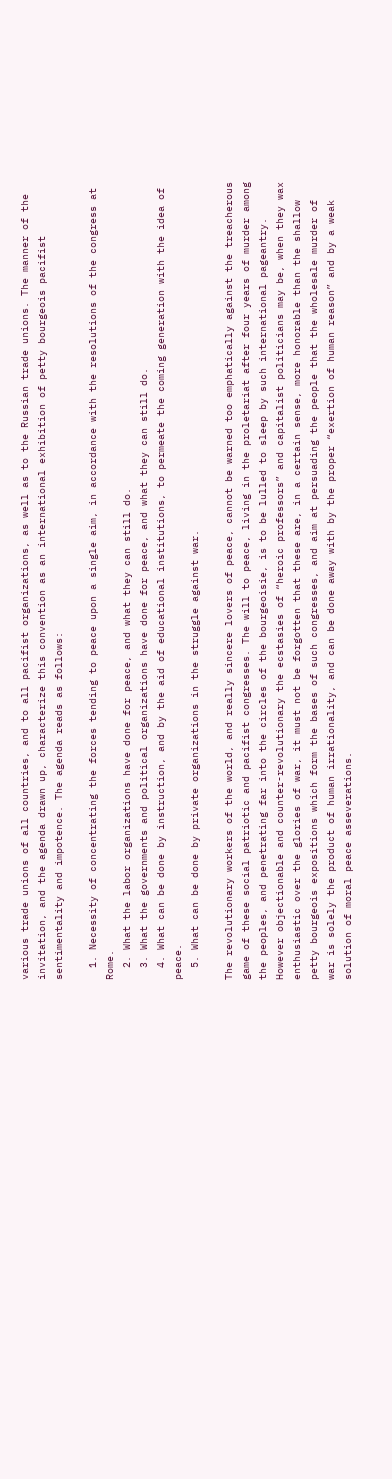various trade unions of all countries, and to all pacifist organizations, as well as to the Russian trade unions. The manner of the invitation, and the agenda drawn up, characterize this convention as an international exhibition of petty bourgeois pacifist sentimentality and impotence. The agenda reads as follows:

  1. Necessity of concentrating the forces tending to peace upon a single aim, in accordance with the resolutions of the congress at Rome.
  2. What the labor organizations have done for peace, and what they can still do.
  3. What the governments and political organizations have done for peace, and what they can still do.
  4. What can be done by instruction, and by the aid of educational institutions, to permeate the coming generation with the idea of peace.
  5. What can be done by private organizations in the struggle against war.

The revolutionary workers of the world, and really sincere lovers of peace, cannot be warned too emphatically against the treacherous game of these social patriotic and pacifist congresses. The will to peace, living in the proletariat after four years of murder among the peoples, and penetrating far into the circles of the bourgeoisie, is to be lulled to sleep by such international pageantry. However objectionable and counter-revolutionary the ecstasies of “heroic professors” and capitalist politicians may be, when they wax enthusiastic over the glories of war, it must not be forgotten that these are, in a certain sense, more honorable than the shallow petty bourgeois expositions which form the bases of such congresses, and aim at persuading the people that the wholesale murder of war is solely the product of human irrationality, and can be done away with by the proper “exertion of human reason” and by a weak solution of moral peace asseverations.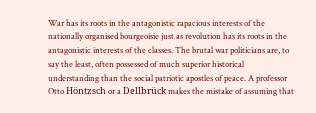War has its roots in the antagonistic rapacious interests of the nationally organised bourgeoisie just as revolution has its roots in the antagonistic interests of the classes. The brutal war politicians are, to say the least, often possessed of much superior historical understanding than the social patriotic apostles of peace. A professor Otto Höntzsch or a Dellbrück makes the mistake of assuming that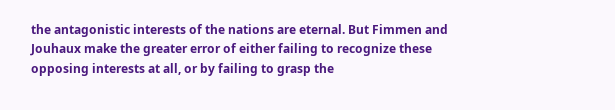the antagonistic interests of the nations are eternal. But Fimmen and Jouhaux make the greater error of either failing to recognize these opposing interests at all, or by failing to grasp the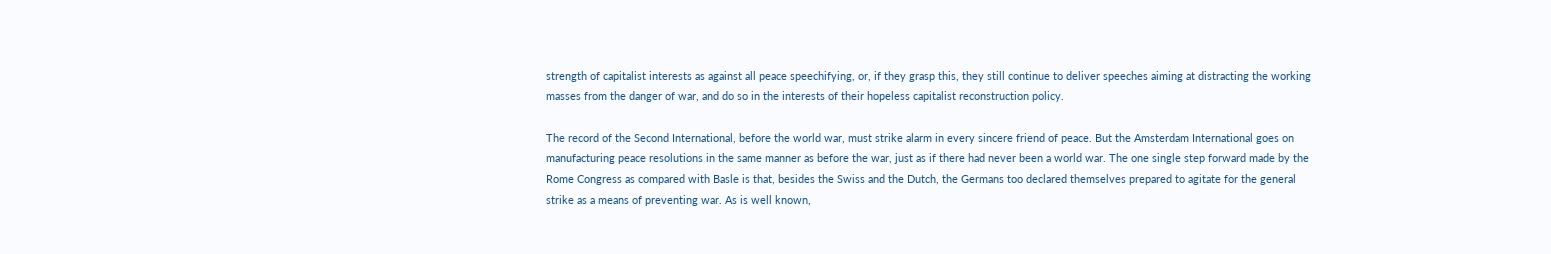strength of capitalist interests as against all peace speechifying, or, if they grasp this, they still continue to deliver speeches aiming at distracting the working masses from the danger of war, and do so in the interests of their hopeless capitalist reconstruction policy.

The record of the Second International, before the world war, must strike alarm in every sincere friend of peace. But the Amsterdam International goes on manufacturing peace resolutions in the same manner as before the war, just as if there had never been a world war. The one single step forward made by the Rome Congress as compared with Basle is that, besides the Swiss and the Dutch, the Germans too declared themselves prepared to agitate for the general strike as a means of preventing war. As is well known,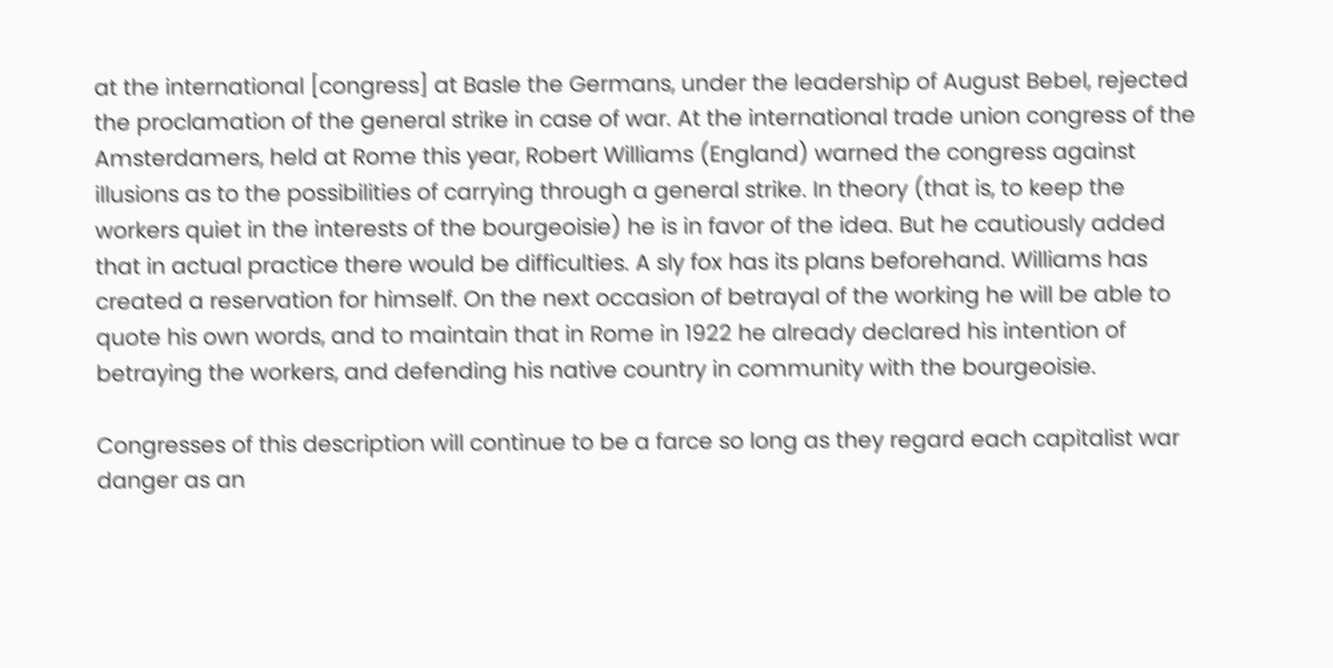at the international [congress] at Basle the Germans, under the leadership of August Bebel, rejected the proclamation of the general strike in case of war. At the international trade union congress of the Amsterdamers, held at Rome this year, Robert Williams (England) warned the congress against illusions as to the possibilities of carrying through a general strike. In theory (that is, to keep the workers quiet in the interests of the bourgeoisie) he is in favor of the idea. But he cautiously added that in actual practice there would be difficulties. A sly fox has its plans beforehand. Williams has created a reservation for himself. On the next occasion of betrayal of the working he will be able to quote his own words, and to maintain that in Rome in 1922 he already declared his intention of betraying the workers, and defending his native country in community with the bourgeoisie.

Congresses of this description will continue to be a farce so long as they regard each capitalist war danger as an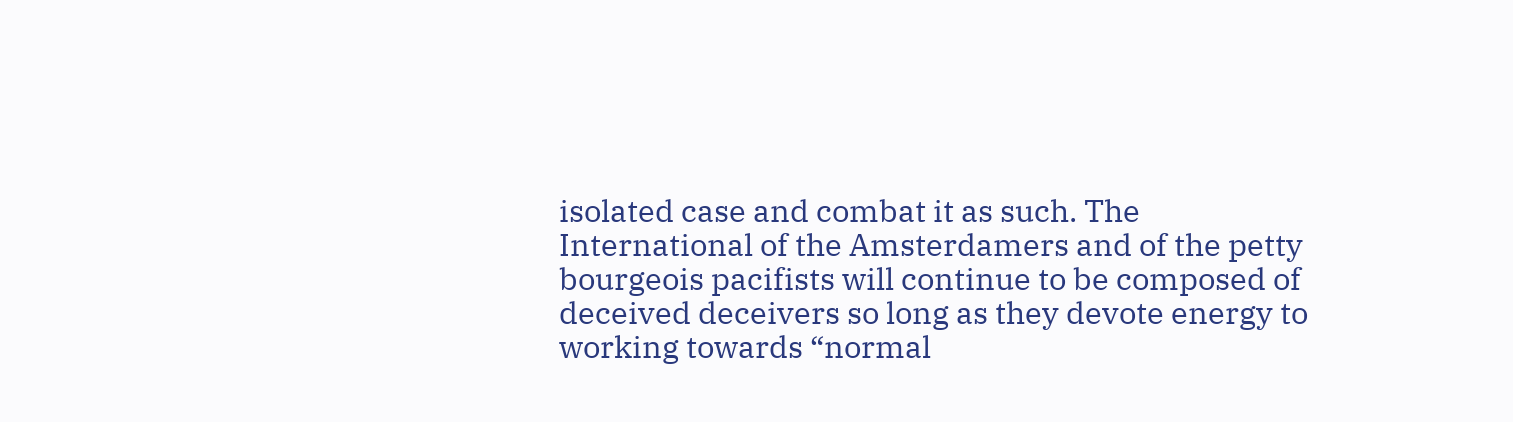isolated case and combat it as such. The International of the Amsterdamers and of the petty bourgeois pacifists will continue to be composed of deceived deceivers so long as they devote energy to working towards “normal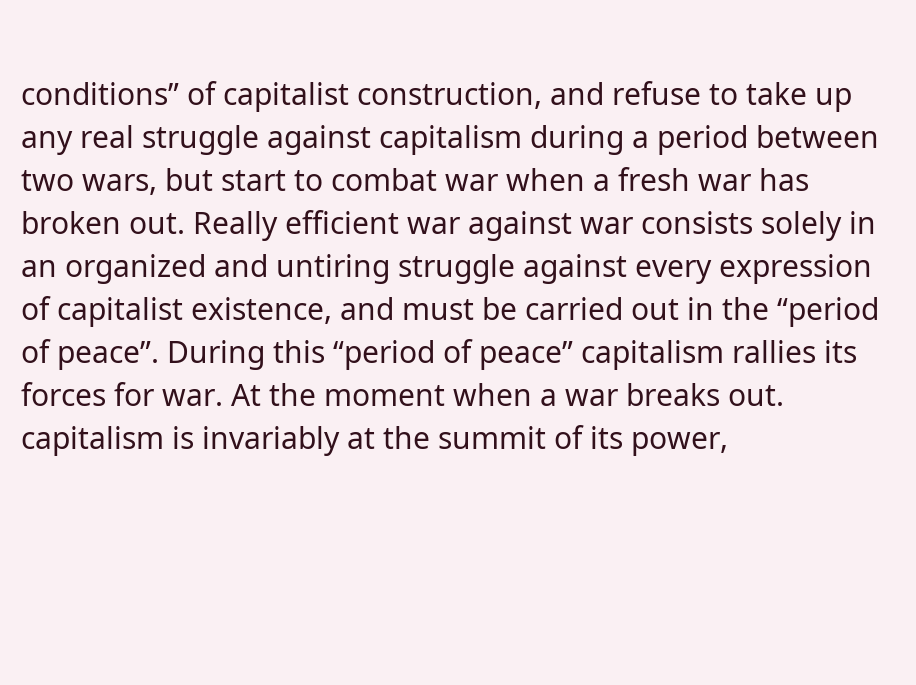conditions” of capitalist construction, and refuse to take up any real struggle against capitalism during a period between two wars, but start to combat war when a fresh war has broken out. Really efficient war against war consists solely in an organized and untiring struggle against every expression of capitalist existence, and must be carried out in the “period of peace”. During this “period of peace” capitalism rallies its forces for war. At the moment when a war breaks out. capitalism is invariably at the summit of its power,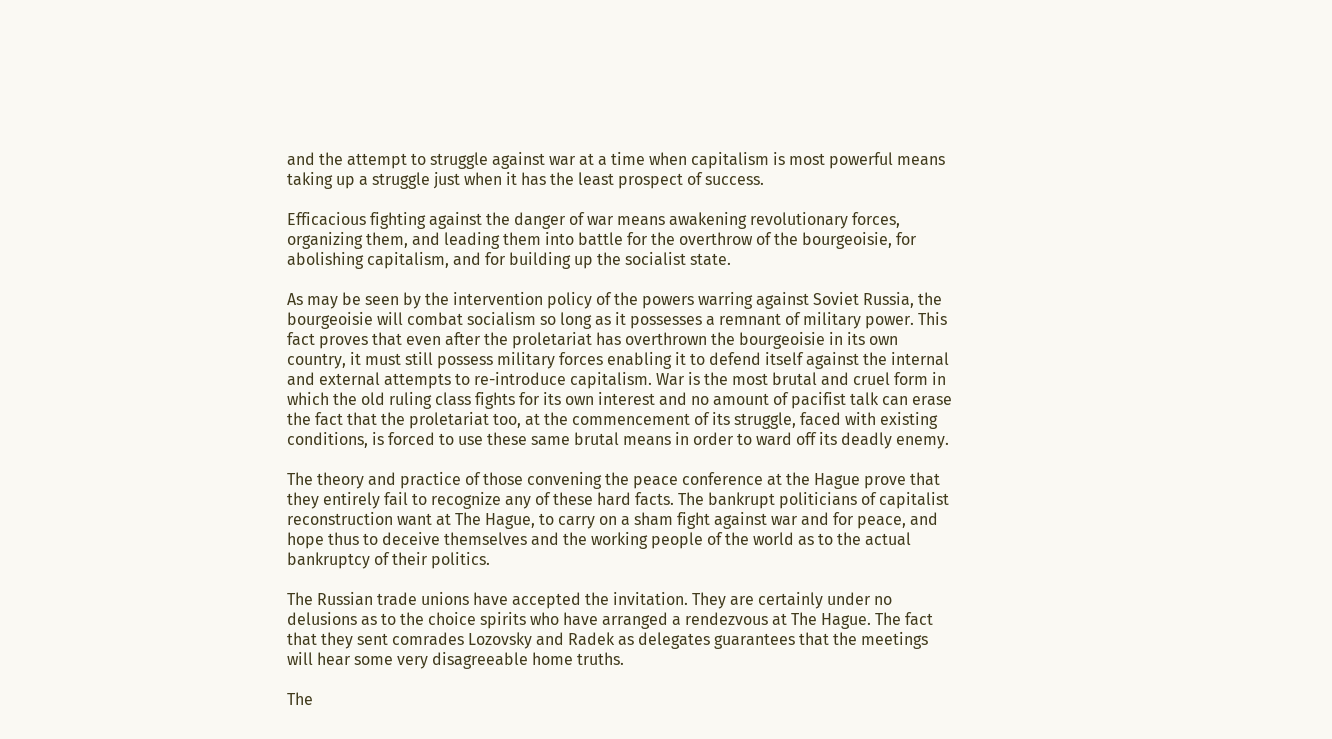and the attempt to struggle against war at a time when capitalism is most powerful means taking up a struggle just when it has the least prospect of success.

Efficacious fighting against the danger of war means awakening revolutionary forces, organizing them, and leading them into battle for the overthrow of the bourgeoisie, for abolishing capitalism, and for building up the socialist state.

As may be seen by the intervention policy of the powers warring against Soviet Russia, the bourgeoisie will combat socialism so long as it possesses a remnant of military power. This fact proves that even after the proletariat has overthrown the bourgeoisie in its own country, it must still possess military forces enabling it to defend itself against the internal and external attempts to re-introduce capitalism. War is the most brutal and cruel form in which the old ruling class fights for its own interest and no amount of pacifist talk can erase the fact that the proletariat too, at the commencement of its struggle, faced with existing conditions, is forced to use these same brutal means in order to ward off its deadly enemy.

The theory and practice of those convening the peace conference at the Hague prove that they entirely fail to recognize any of these hard facts. The bankrupt politicians of capitalist reconstruction want at The Hague, to carry on a sham fight against war and for peace, and hope thus to deceive themselves and the working people of the world as to the actual bankruptcy of their politics.

The Russian trade unions have accepted the invitation. They are certainly under no delusions as to the choice spirits who have arranged a rendezvous at The Hague. The fact that they sent comrades Lozovsky and Radek as delegates guarantees that the meetings will hear some very disagreeable home truths.

The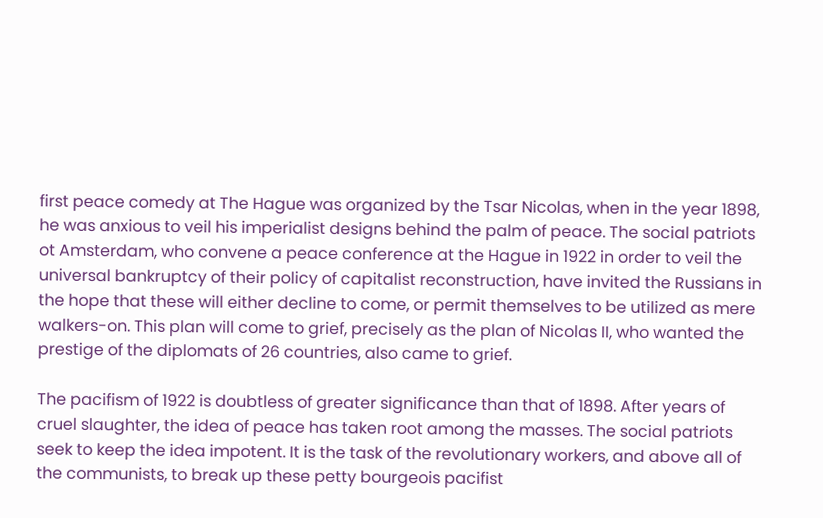first peace comedy at The Hague was organized by the Tsar Nicolas, when in the year 1898, he was anxious to veil his imperialist designs behind the palm of peace. The social patriots ot Amsterdam, who convene a peace conference at the Hague in 1922 in order to veil the universal bankruptcy of their policy of capitalist reconstruction, have invited the Russians in the hope that these will either decline to come, or permit themselves to be utilized as mere walkers-on. This plan will come to grief, precisely as the plan of Nicolas II, who wanted the prestige of the diplomats of 26 countries, also came to grief.

The pacifism of 1922 is doubtless of greater significance than that of 1898. After years of cruel slaughter, the idea of peace has taken root among the masses. The social patriots seek to keep the idea impotent. It is the task of the revolutionary workers, and above all of the communists, to break up these petty bourgeois pacifist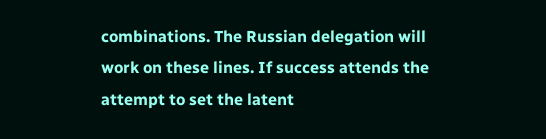combinations. The Russian delegation will work on these lines. If success attends the attempt to set the latent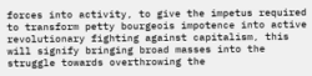forces into activity, to give the impetus required to transform petty bourgeois impotence into active revolutionary fighting against capitalism, this will signify bringing broad masses into the struggle towards overthrowing the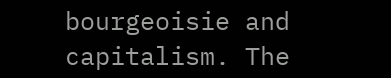bourgeoisie and capitalism. The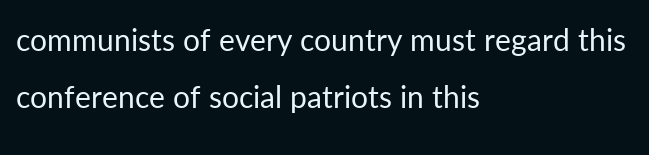communists of every country must regard this conference of social patriots in this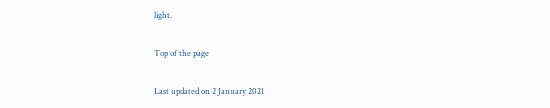light.

Top of the page

Last updated on 2 January 2021